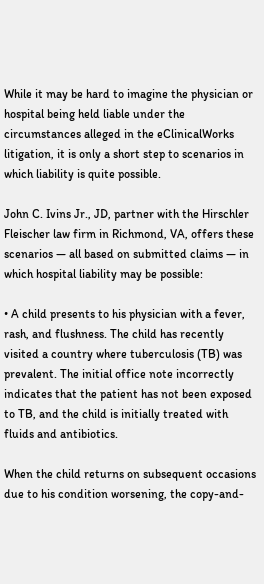While it may be hard to imagine the physician or hospital being held liable under the circumstances alleged in the eClinicalWorks litigation, it is only a short step to scenarios in which liability is quite possible.

John C. Ivins Jr., JD, partner with the Hirschler Fleischer law firm in Richmond, VA, offers these scenarios — all based on submitted claims — in which hospital liability may be possible:

• A child presents to his physician with a fever, rash, and flushness. The child has recently visited a country where tuberculosis (TB) was prevalent. The initial office note incorrectly indicates that the patient has not been exposed to TB, and the child is initially treated with fluids and antibiotics.

When the child returns on subsequent occasions due to his condition worsening, the copy-and-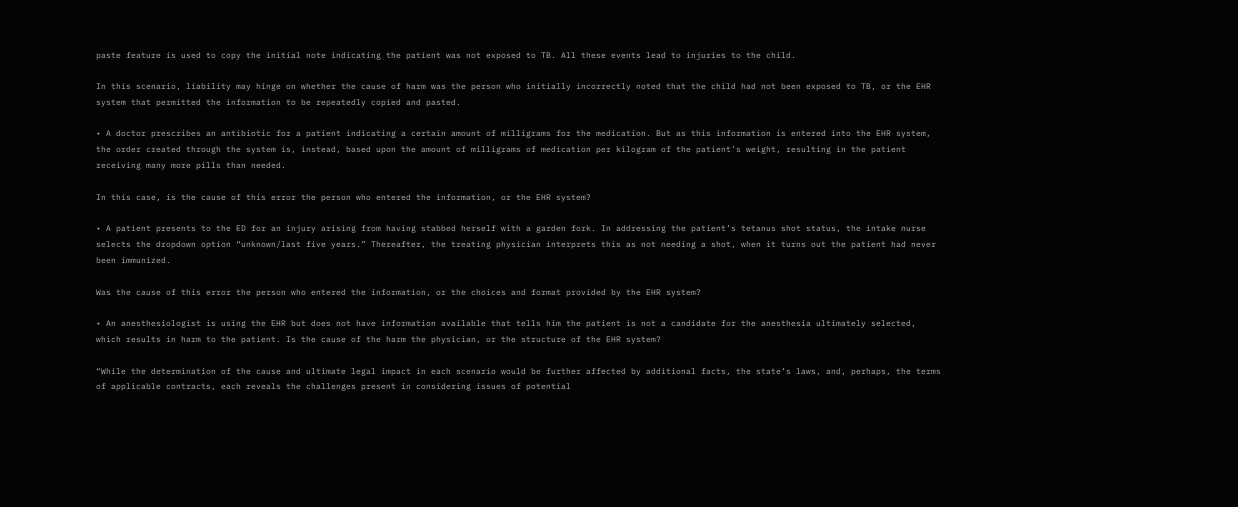paste feature is used to copy the initial note indicating the patient was not exposed to TB. All these events lead to injuries to the child.

In this scenario, liability may hinge on whether the cause of harm was the person who initially incorrectly noted that the child had not been exposed to TB, or the EHR system that permitted the information to be repeatedly copied and pasted.

• A doctor prescribes an antibiotic for a patient indicating a certain amount of milligrams for the medication. But as this information is entered into the EHR system, the order created through the system is, instead, based upon the amount of milligrams of medication per kilogram of the patient’s weight, resulting in the patient receiving many more pills than needed.

In this case, is the cause of this error the person who entered the information, or the EHR system?

• A patient presents to the ED for an injury arising from having stabbed herself with a garden fork. In addressing the patient’s tetanus shot status, the intake nurse selects the dropdown option “unknown/last five years.” Thereafter, the treating physician interprets this as not needing a shot, when it turns out the patient had never been immunized.

Was the cause of this error the person who entered the information, or the choices and format provided by the EHR system?

• An anesthesiologist is using the EHR but does not have information available that tells him the patient is not a candidate for the anesthesia ultimately selected, which results in harm to the patient. Is the cause of the harm the physician, or the structure of the EHR system?

“While the determination of the cause and ultimate legal impact in each scenario would be further affected by additional facts, the state’s laws, and, perhaps, the terms of applicable contracts, each reveals the challenges present in considering issues of potential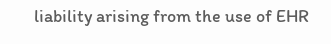liability arising from the use of EHR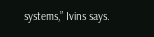systems,” Ivins says.